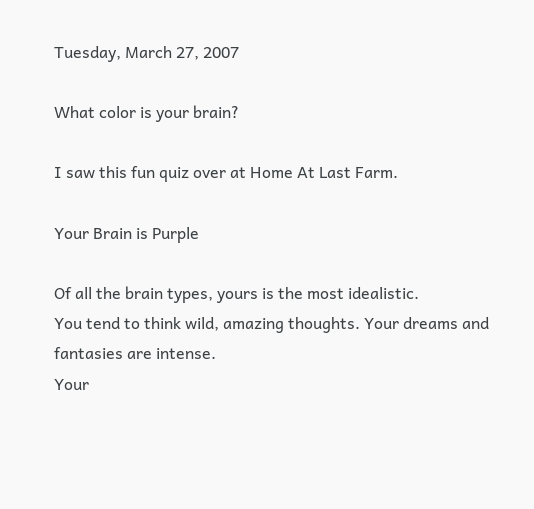Tuesday, March 27, 2007

What color is your brain?

I saw this fun quiz over at Home At Last Farm.

Your Brain is Purple

Of all the brain types, yours is the most idealistic.
You tend to think wild, amazing thoughts. Your dreams and fantasies are intense.
Your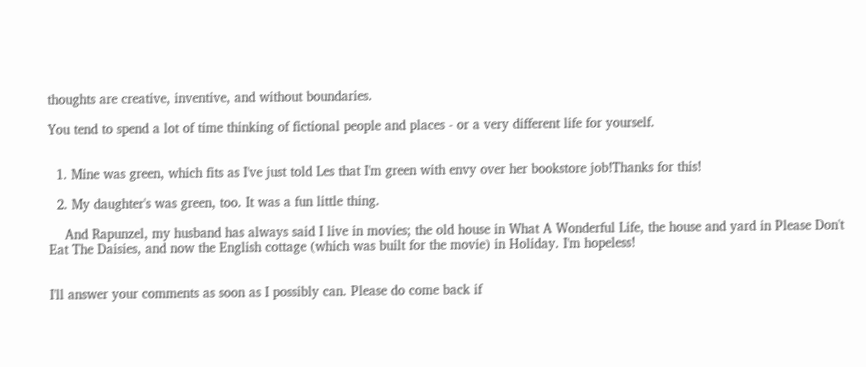thoughts are creative, inventive, and without boundaries.

You tend to spend a lot of time thinking of fictional people and places - or a very different life for yourself.


  1. Mine was green, which fits as I've just told Les that I'm green with envy over her bookstore job!Thanks for this!

  2. My daughter's was green, too. It was a fun little thing.

    And Rapunzel, my husband has always said I live in movies; the old house in What A Wonderful Life, the house and yard in Please Don't Eat The Daisies, and now the English cottage (which was built for the movie) in Holiday. I'm hopeless!


I'll answer your comments as soon as I possibly can. Please do come back if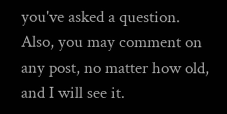you've asked a question.
Also, you may comment on any post, no matter how old, and I will see it.